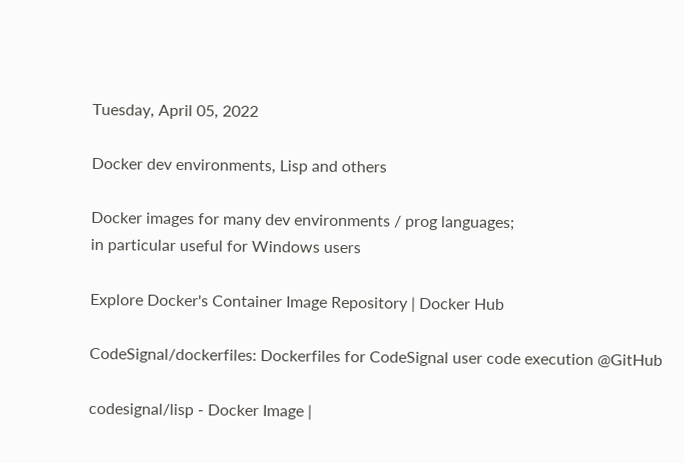Tuesday, April 05, 2022

Docker dev environments, Lisp and others

Docker images for many dev environments / prog languages;
in particular useful for Windows users

Explore Docker's Container Image Repository | Docker Hub

CodeSignal/dockerfiles: Dockerfiles for CodeSignal user code execution @GitHub

codesignal/lisp - Docker Image |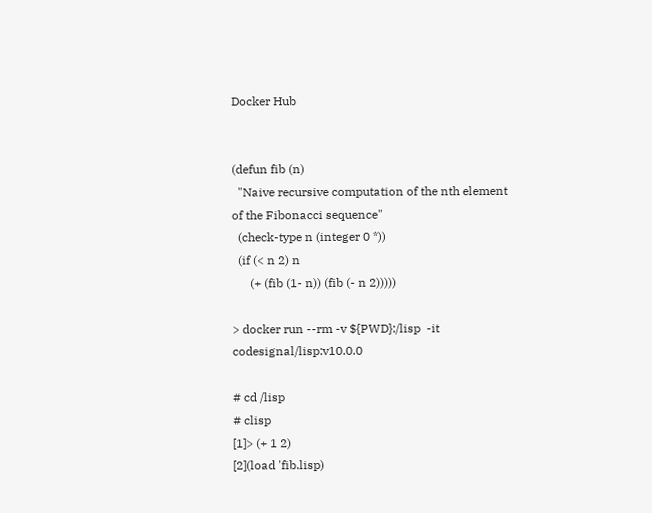Docker Hub


(defun fib (n)
  "Naive recursive computation of the nth element of the Fibonacci sequence"
  (check-type n (integer 0 *))
  (if (< n 2) n
      (+ (fib (1- n)) (fib (- n 2)))))

> docker run --rm -v ${PWD}:/lisp  -it codesignal/lisp:v10.0.0

# cd /lisp
# clisp
[1]> (+ 1 2)
[2](load 'fib.lisp)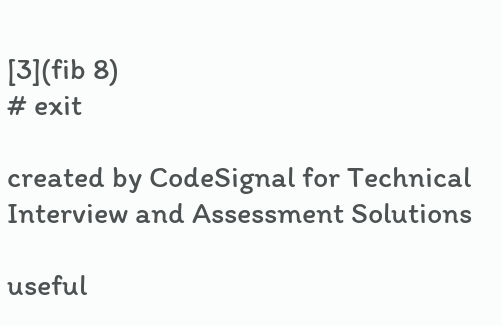[3](fib 8)
# exit

created by CodeSignal for Technical Interview and Assessment Solutions

useful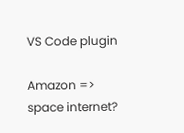VS Code plugin

Amazon => space internet?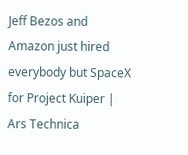Jeff Bezos and Amazon just hired everybody but SpaceX for Project Kuiper | Ars Technica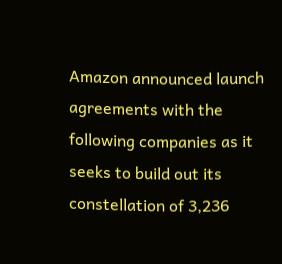Amazon announced launch agreements with the following companies as it seeks to build out its constellation of 3,236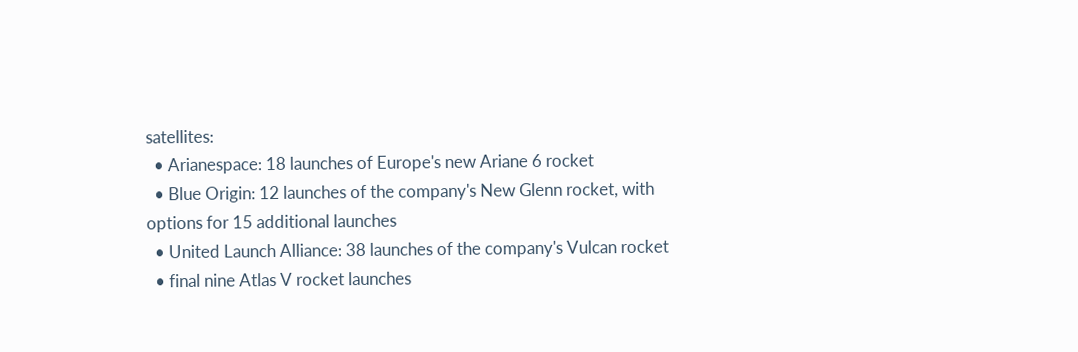satellites:
  • Arianespace: 18 launches of Europe's new Ariane 6 rocket
  • Blue Origin: 12 launches of the company's New Glenn rocket, with options for 15 additional launches
  • United Launch Alliance: 38 launches of the company's Vulcan rocket
  • final nine Atlas V rocket launches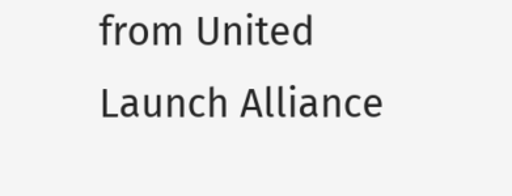from United Launch Alliance